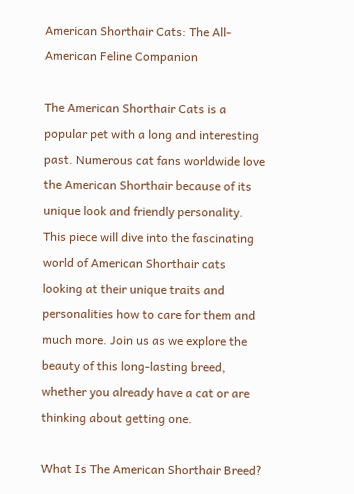American Shorthair Cats: The All-American Feline Companion

The American Shorthair Cats is a popular pet with a long and interesting past. Numerous cat fans worldwide love the American Shorthair because of its unique look and friendly personality. This piece will dive into the fascinating world of American Shorthair cats looking at their unique traits and personalities how to care for them and much more. Join us as we explore the beauty of this long-lasting breed, whether you already have a cat or are thinking about getting one.

What Is The American Shorthair Breed?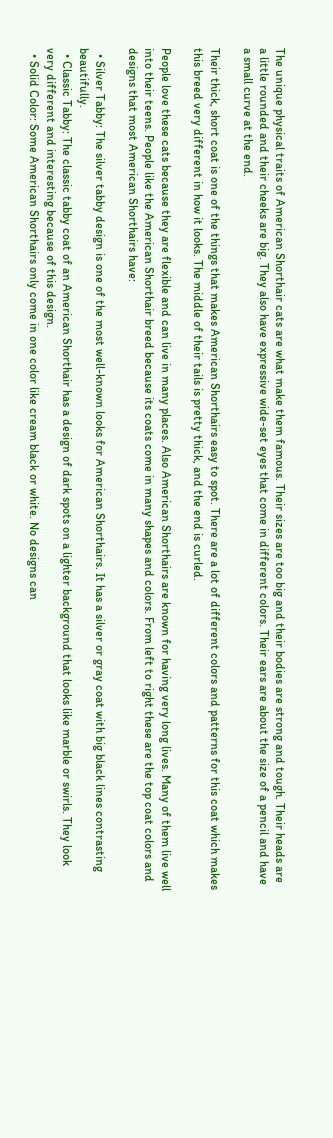The unique physical traits of American Shorthair cats are what make them famous. Their sizes are too big and their bodies are strong and tough. Their heads are a little rounded and their cheeks are big. They also have expressive wide-set eyes that come in different colors. Their ears are about the size of a pencil and have a small curve at the end.

Their thick, short coat is one of the things that makes American Shorthairs easy to spot. There are a lot of different colors and patterns for this coat which makes this breed very different in how it looks. The middle of their tails is pretty thick, and the end is curled.

People love these cats because they are flexible and can live in many places. Also American Shorthairs are known for having very long lives. Many of them live well into their teens. People like the American Shorthair breed because its coats come in many shapes and colors. From left to right these are the top coat colors and designs that most American Shorthairs have:

  • Silver Tabby: The silver tabby design is one of the most well-known looks for American Shorthairs. It has a silver or gray coat with big black lines contrasting beautifully.
  • Classic Tabby: The classic tabby coat of an American Shorthair has a design of dark spots on a lighter background that looks like marble or swirls. They look very different and interesting because of this design.
  • Solid Color: Some American Shorthairs only come in one color like cream black or white. No designs can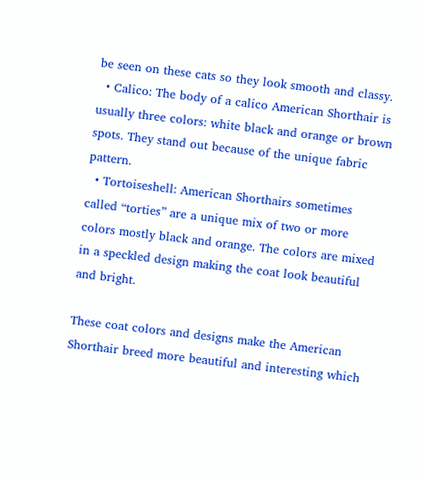be seen on these cats so they look smooth and classy.
  • Calico: The body of a calico American Shorthair is usually three colors: white black and orange or brown spots. They stand out because of the unique fabric pattern.
  • Tortoiseshell: American Shorthairs sometimes called “torties” are a unique mix of two or more colors mostly black and orange. The colors are mixed in a speckled design making the coat look beautiful and bright.

These coat colors and designs make the American Shorthair breed more beautiful and interesting which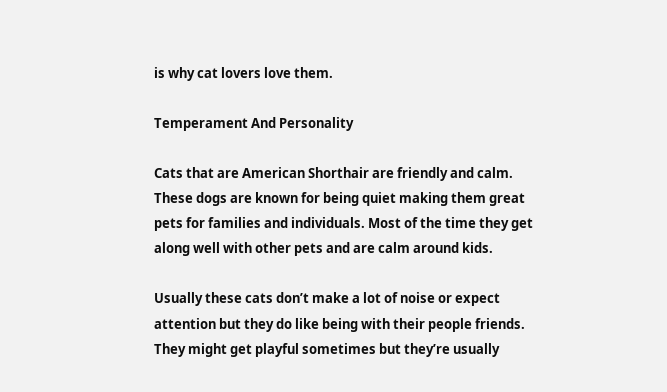is why cat lovers love them.

Temperament And Personality

Cats that are American Shorthair are friendly and calm. These dogs are known for being quiet making them great pets for families and individuals. Most of the time they get along well with other pets and are calm around kids.

Usually these cats don’t make a lot of noise or expect attention but they do like being with their people friends. They might get playful sometimes but they’re usually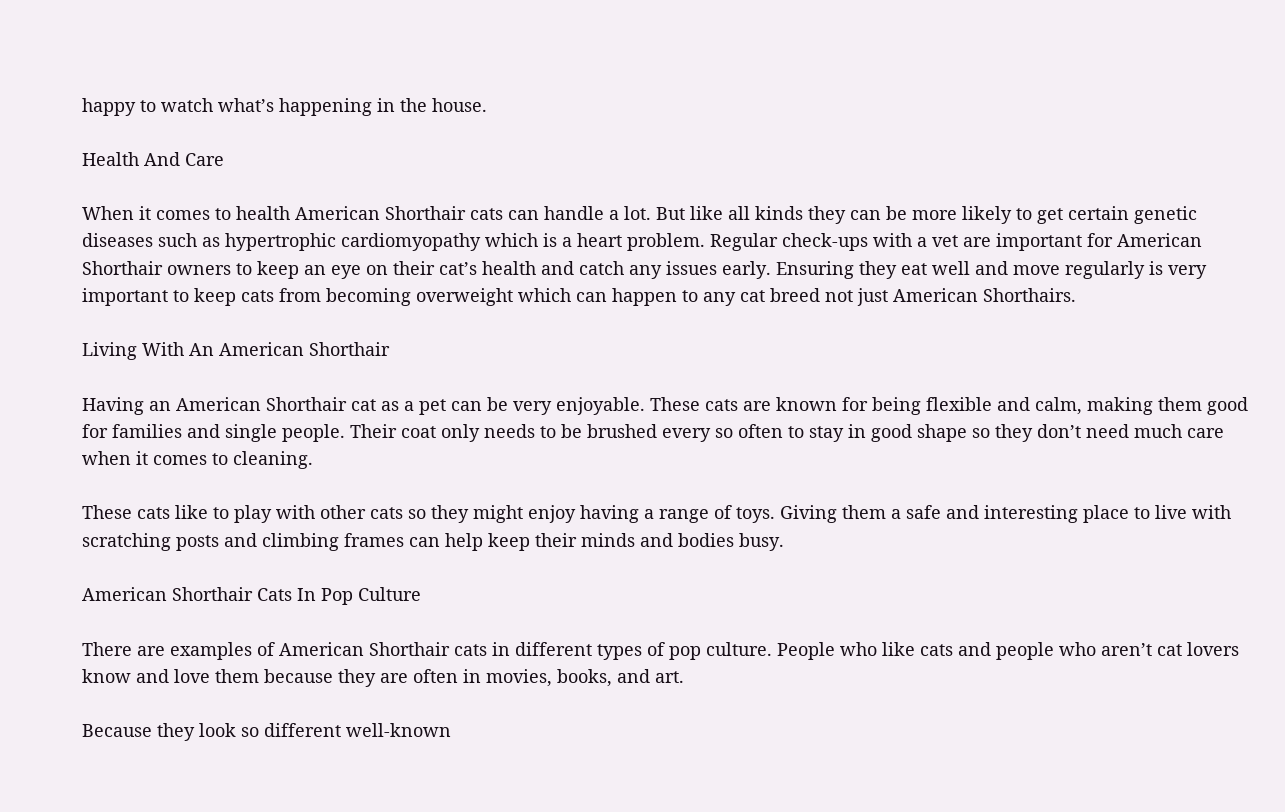happy to watch what’s happening in the house.

Health And Care

When it comes to health American Shorthair cats can handle a lot. But like all kinds they can be more likely to get certain genetic diseases such as hypertrophic cardiomyopathy which is a heart problem. Regular check-ups with a vet are important for American Shorthair owners to keep an eye on their cat’s health and catch any issues early. Ensuring they eat well and move regularly is very important to keep cats from becoming overweight which can happen to any cat breed not just American Shorthairs.

Living With An American Shorthair

Having an American Shorthair cat as a pet can be very enjoyable. These cats are known for being flexible and calm, making them good for families and single people. Their coat only needs to be brushed every so often to stay in good shape so they don’t need much care when it comes to cleaning.

These cats like to play with other cats so they might enjoy having a range of toys. Giving them a safe and interesting place to live with scratching posts and climbing frames can help keep their minds and bodies busy.

American Shorthair Cats In Pop Culture

There are examples of American Shorthair cats in different types of pop culture. People who like cats and people who aren’t cat lovers know and love them because they are often in movies, books, and art.

Because they look so different well-known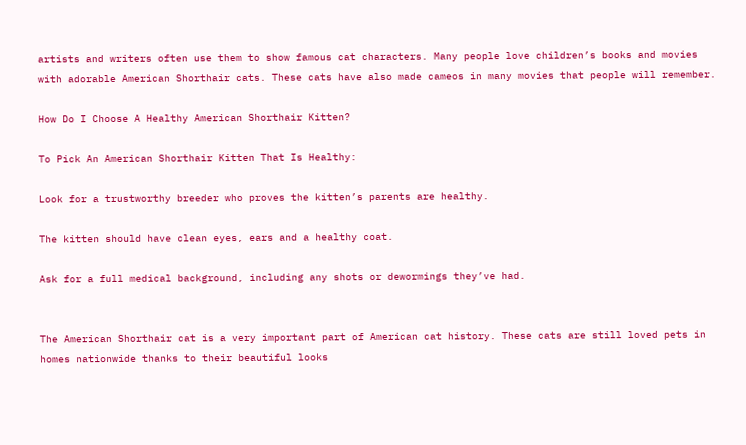artists and writers often use them to show famous cat characters. Many people love children’s books and movies with adorable American Shorthair cats. These cats have also made cameos in many movies that people will remember.

How Do I Choose A Healthy American Shorthair Kitten?

To Pick An American Shorthair Kitten That Is Healthy:

Look for a trustworthy breeder who proves the kitten’s parents are healthy.

The kitten should have clean eyes, ears and a healthy coat.

Ask for a full medical background, including any shots or dewormings they’ve had.


The American Shorthair cat is a very important part of American cat history. These cats are still loved pets in homes nationwide thanks to their beautiful looks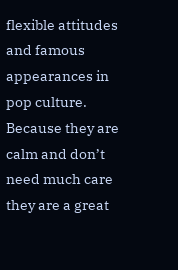flexible attitudes and famous appearances in pop culture. Because they are calm and don’t need much care they are a great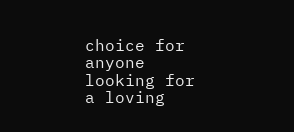choice for anyone looking for a loving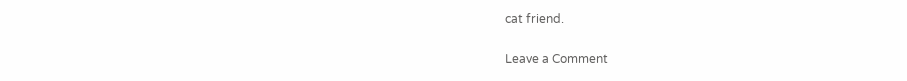cat friend.

Leave a Comment